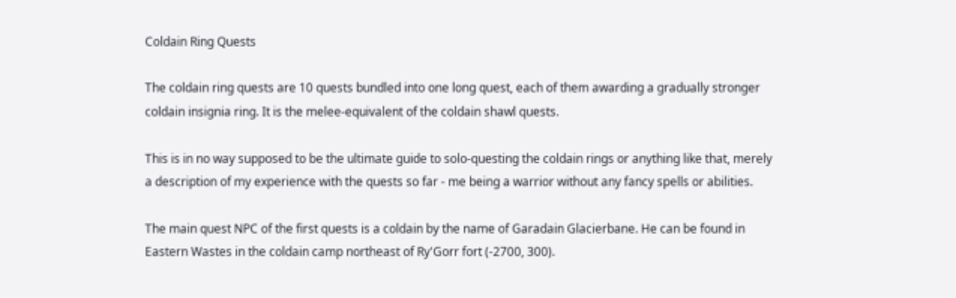Coldain Ring Quests

The coldain ring quests are 10 quests bundled into one long quest, each of them awarding a gradually stronger coldain insignia ring. It is the melee-equivalent of the coldain shawl quests.

This is in no way supposed to be the ultimate guide to solo-questing the coldain rings or anything like that, merely a description of my experience with the quests so far - me being a warrior without any fancy spells or abilities.

The main quest NPC of the first quests is a coldain by the name of Garadain Glacierbane. He can be found in Eastern Wastes in the coldain camp northeast of Ry'Gorr fort (-2700, 300).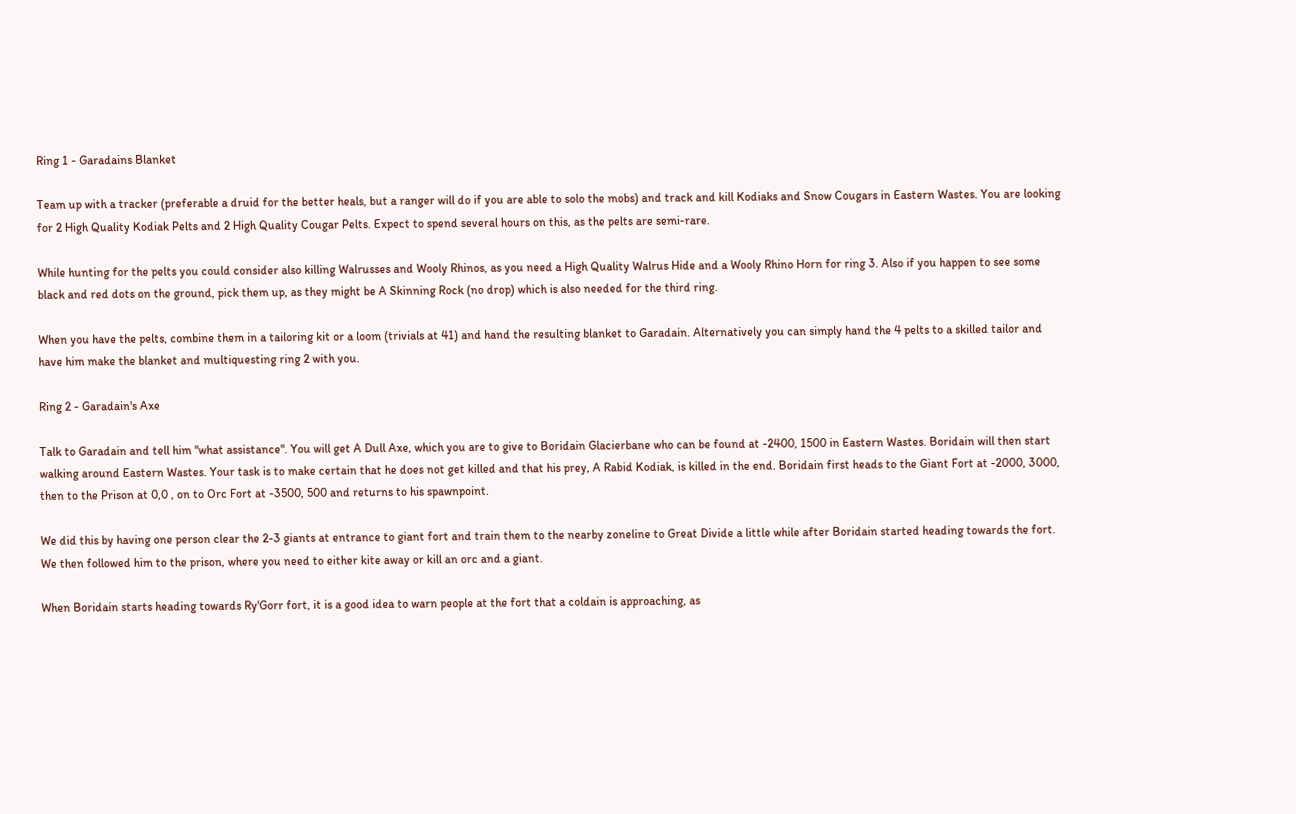Ring 1 - Garadains Blanket

Team up with a tracker (preferable a druid for the better heals, but a ranger will do if you are able to solo the mobs) and track and kill Kodiaks and Snow Cougars in Eastern Wastes. You are looking for 2 High Quality Kodiak Pelts and 2 High Quality Cougar Pelts. Expect to spend several hours on this, as the pelts are semi-rare.

While hunting for the pelts you could consider also killing Walrusses and Wooly Rhinos, as you need a High Quality Walrus Hide and a Wooly Rhino Horn for ring 3. Also if you happen to see some black and red dots on the ground, pick them up, as they might be A Skinning Rock (no drop) which is also needed for the third ring.

When you have the pelts, combine them in a tailoring kit or a loom (trivials at 41) and hand the resulting blanket to Garadain. Alternatively you can simply hand the 4 pelts to a skilled tailor and have him make the blanket and multiquesting ring 2 with you.

Ring 2 - Garadain's Axe

Talk to Garadain and tell him "what assistance". You will get A Dull Axe, which you are to give to Boridain Glacierbane who can be found at -2400, 1500 in Eastern Wastes. Boridain will then start walking around Eastern Wastes. Your task is to make certain that he does not get killed and that his prey, A Rabid Kodiak, is killed in the end. Boridain first heads to the Giant Fort at -2000, 3000, then to the Prison at 0,0 , on to Orc Fort at -3500, 500 and returns to his spawnpoint.

We did this by having one person clear the 2-3 giants at entrance to giant fort and train them to the nearby zoneline to Great Divide a little while after Boridain started heading towards the fort. We then followed him to the prison, where you need to either kite away or kill an orc and a giant.

When Boridain starts heading towards Ry'Gorr fort, it is a good idea to warn people at the fort that a coldain is approaching, as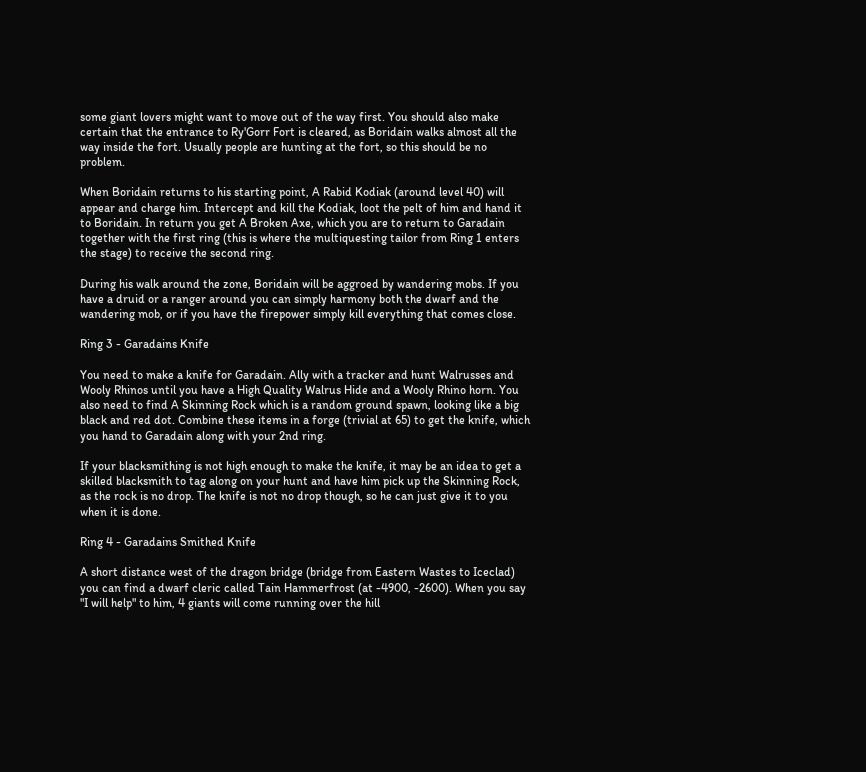some giant lovers might want to move out of the way first. You should also make certain that the entrance to Ry'Gorr Fort is cleared, as Boridain walks almost all the way inside the fort. Usually people are hunting at the fort, so this should be no problem.

When Boridain returns to his starting point, A Rabid Kodiak (around level 40) will appear and charge him. Intercept and kill the Kodiak, loot the pelt of him and hand it to Boridain. In return you get A Broken Axe, which you are to return to Garadain together with the first ring (this is where the multiquesting tailor from Ring 1 enters the stage) to receive the second ring.

During his walk around the zone, Boridain will be aggroed by wandering mobs. If you have a druid or a ranger around you can simply harmony both the dwarf and the wandering mob, or if you have the firepower simply kill everything that comes close.

Ring 3 - Garadains Knife

You need to make a knife for Garadain. Ally with a tracker and hunt Walrusses and Wooly Rhinos until you have a High Quality Walrus Hide and a Wooly Rhino horn. You also need to find A Skinning Rock which is a random ground spawn, looking like a big black and red dot. Combine these items in a forge (trivial at 65) to get the knife, which you hand to Garadain along with your 2nd ring.

If your blacksmithing is not high enough to make the knife, it may be an idea to get a skilled blacksmith to tag along on your hunt and have him pick up the Skinning Rock, as the rock is no drop. The knife is not no drop though, so he can just give it to you when it is done.

Ring 4 - Garadains Smithed Knife

A short distance west of the dragon bridge (bridge from Eastern Wastes to Iceclad) you can find a dwarf cleric called Tain Hammerfrost (at -4900, -2600). When you say "I will help" to him, 4 giants will come running over the hill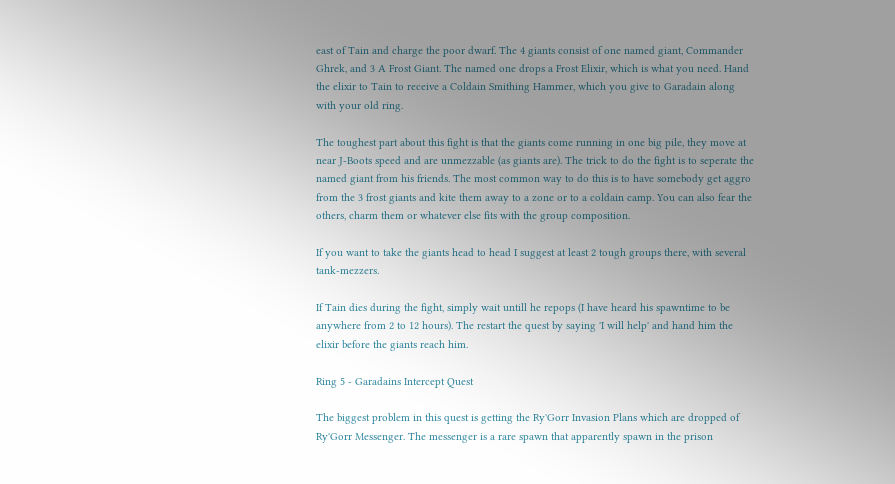east of Tain and charge the poor dwarf. The 4 giants consist of one named giant, Commander Ghrek, and 3 A Frost Giant. The named one drops a Frost Elixir, which is what you need. Hand the elixir to Tain to receive a Coldain Smithing Hammer, which you give to Garadain along with your old ring.

The toughest part about this fight is that the giants come running in one big pile, they move at near J-Boots speed and are unmezzable (as giants are). The trick to do the fight is to seperate the named giant from his friends. The most common way to do this is to have somebody get aggro from the 3 frost giants and kite them away to a zone or to a coldain camp. You can also fear the others, charm them or whatever else fits with the group composition.

If you want to take the giants head to head I suggest at least 2 tough groups there, with several tank-mezzers.

If Tain dies during the fight, simply wait untill he repops (I have heard his spawntime to be anywhere from 2 to 12 hours). The restart the quest by saying 'I will help' and hand him the elixir before the giants reach him.

Ring 5 - Garadains Intercept Quest

The biggest problem in this quest is getting the Ry'Gorr Invasion Plans which are dropped of Ry'Gorr Messenger. The messenger is a rare spawn that apparently spawn in the prison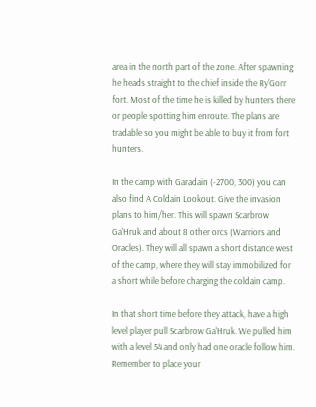area in the north part of the zone. After spawning he heads straight to the chief inside the Ry'Gorr fort. Most of the time he is killed by hunters there or people spotting him enroute. The plans are tradable so you might be able to buy it from fort hunters.

In the camp with Garadain (-2700, 300) you can also find A Coldain Lookout. Give the invasion plans to him/her. This will spawn Scarbrow Ga'Hruk and about 8 other orcs (Warriors and Oracles). They will all spawn a short distance west of the camp, where they will stay immobilized for a short while before charging the coldain camp.

In that short time before they attack, have a high level player pull Scarbrow Ga'Hruk. We pulled him with a level 54 and only had one oracle follow him. Remember to place your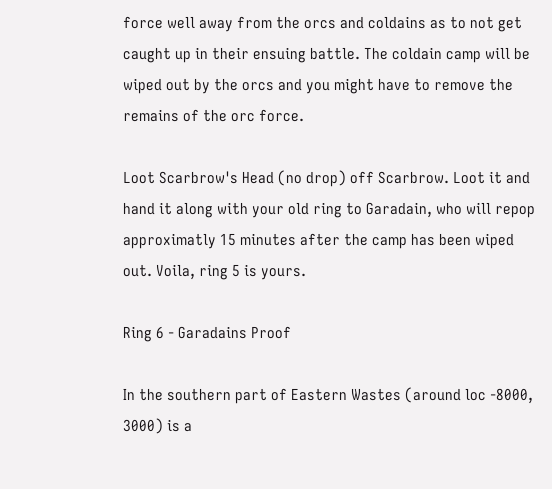force well away from the orcs and coldains as to not get caught up in their ensuing battle. The coldain camp will be wiped out by the orcs and you might have to remove the remains of the orc force.

Loot Scarbrow's Head (no drop) off Scarbrow. Loot it and hand it along with your old ring to Garadain, who will repop approximatly 15 minutes after the camp has been wiped out. Voila, ring 5 is yours.

Ring 6 - Garadains Proof

In the southern part of Eastern Wastes (around loc -8000, 3000) is a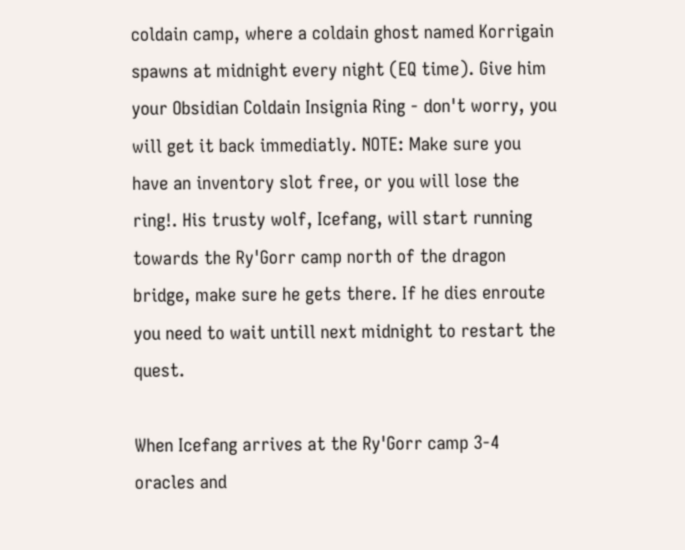coldain camp, where a coldain ghost named Korrigain spawns at midnight every night (EQ time). Give him your Obsidian Coldain Insignia Ring - don't worry, you will get it back immediatly. NOTE: Make sure you have an inventory slot free, or you will lose the ring!. His trusty wolf, Icefang, will start running towards the Ry'Gorr camp north of the dragon bridge, make sure he gets there. If he dies enroute you need to wait untill next midnight to restart the quest.

When Icefang arrives at the Ry'Gorr camp 3-4 oracles and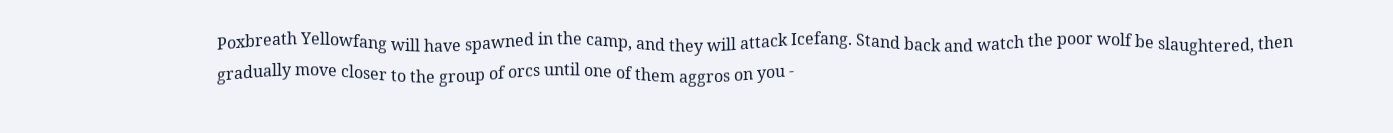Poxbreath Yellowfang will have spawned in the camp, and they will attack Icefang. Stand back and watch the poor wolf be slaughtered, then gradually move closer to the group of orcs until one of them aggros on you -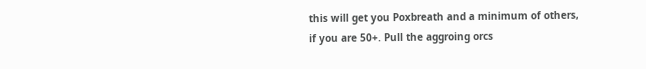this will get you Poxbreath and a minimum of others, if you are 50+. Pull the aggroing orcs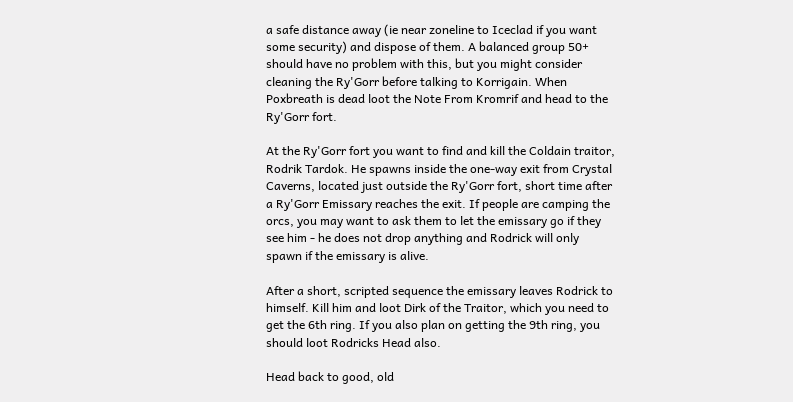a safe distance away (ie near zoneline to Iceclad if you want some security) and dispose of them. A balanced group 50+ should have no problem with this, but you might consider cleaning the Ry'Gorr before talking to Korrigain. When Poxbreath is dead loot the Note From Kromrif and head to the Ry'Gorr fort.

At the Ry'Gorr fort you want to find and kill the Coldain traitor, Rodrik Tardok. He spawns inside the one-way exit from Crystal Caverns, located just outside the Ry'Gorr fort, short time after a Ry'Gorr Emissary reaches the exit. If people are camping the orcs, you may want to ask them to let the emissary go if they see him - he does not drop anything and Rodrick will only spawn if the emissary is alive.

After a short, scripted sequence the emissary leaves Rodrick to himself. Kill him and loot Dirk of the Traitor, which you need to get the 6th ring. If you also plan on getting the 9th ring, you should loot Rodricks Head also.

Head back to good, old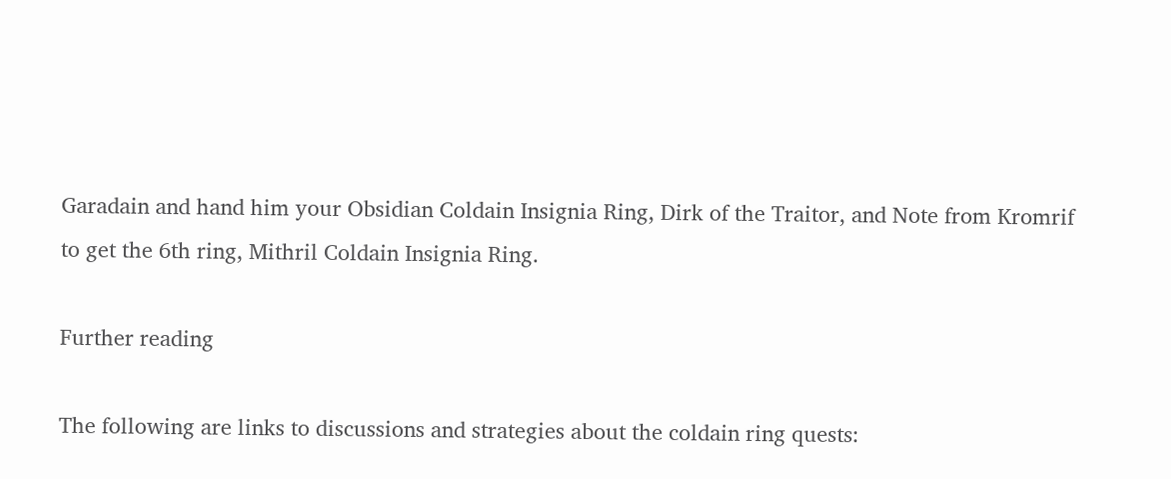Garadain and hand him your Obsidian Coldain Insignia Ring, Dirk of the Traitor, and Note from Kromrif to get the 6th ring, Mithril Coldain Insignia Ring.

Further reading

The following are links to discussions and strategies about the coldain ring quests: